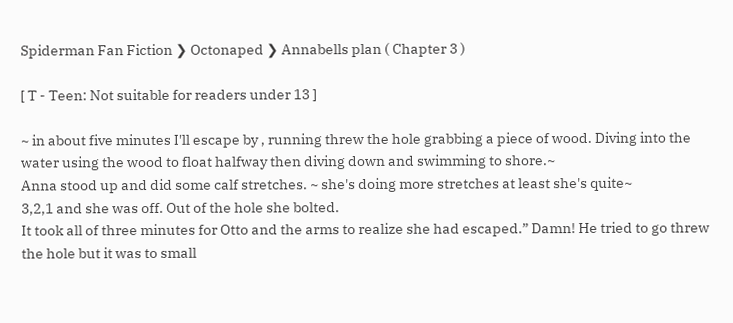Spiderman Fan Fiction ❯ Octonaped ❯ Annabells plan ( Chapter 3 )

[ T - Teen: Not suitable for readers under 13 ]

~ in about five minutes I'll escape by , running threw the hole grabbing a piece of wood. Diving into the water using the wood to float halfway then diving down and swimming to shore.~
Anna stood up and did some calf stretches. ~ she's doing more stretches at least she's quite~
3,2,1 and she was off. Out of the hole she bolted.
It took all of three minutes for Otto and the arms to realize she had escaped.” Damn! He tried to go threw the hole but it was to small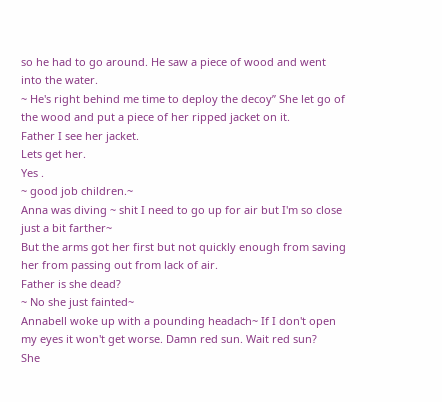so he had to go around. He saw a piece of wood and went into the water.
~ He's right behind me time to deploy the decoy” She let go of the wood and put a piece of her ripped jacket on it.
Father I see her jacket.
Lets get her.
Yes .
~ good job children.~
Anna was diving ~ shit I need to go up for air but I'm so close just a bit farther~
But the arms got her first but not quickly enough from saving her from passing out from lack of air.
Father is she dead?
~ No she just fainted~
Annabell woke up with a pounding headach~ If I don't open my eyes it won't get worse. Damn red sun. Wait red sun?
She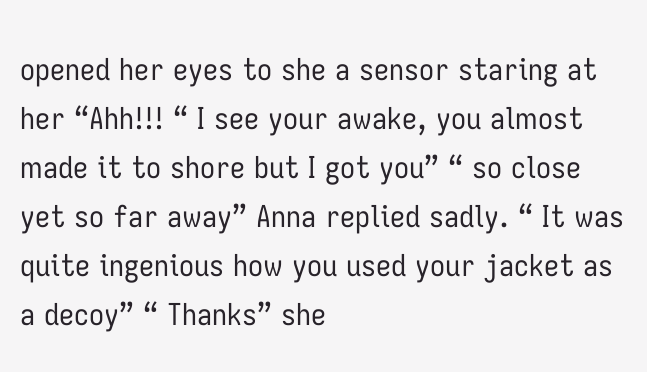opened her eyes to she a sensor staring at her “Ahh!!! “ I see your awake, you almost made it to shore but I got you” “ so close yet so far away” Anna replied sadly. “ It was quite ingenious how you used your jacket as a decoy” “ Thanks” she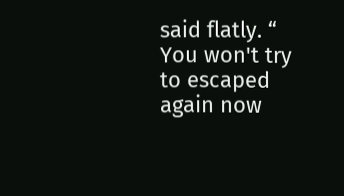said flatly. “ You won't try to escaped again now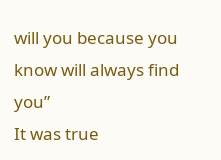will you because you know will always find you”
It was true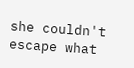she couldn't escape what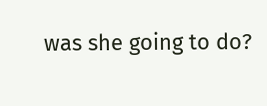was she going to do?